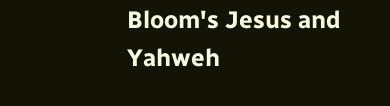Bloom's Jesus and Yahweh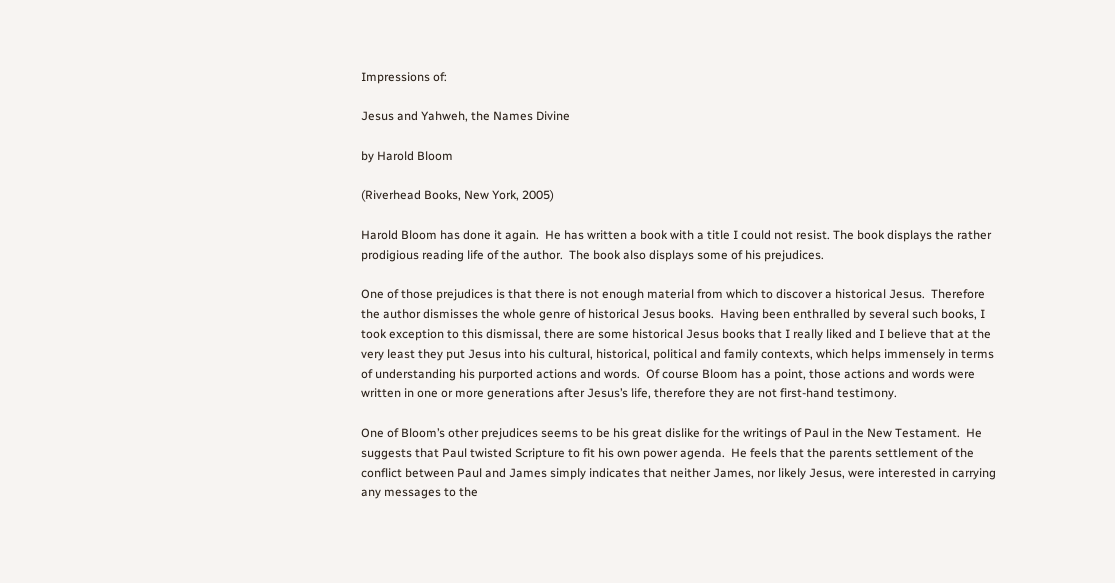Impressions of:

Jesus and Yahweh, the Names Divine

by Harold Bloom

(Riverhead Books, New York, 2005)

Harold Bloom has done it again.  He has written a book with a title I could not resist. The book displays the rather prodigious reading life of the author.  The book also displays some of his prejudices.

One of those prejudices is that there is not enough material from which to discover a historical Jesus.  Therefore the author dismisses the whole genre of historical Jesus books.  Having been enthralled by several such books, I took exception to this dismissal, there are some historical Jesus books that I really liked and I believe that at the very least they put Jesus into his cultural, historical, political and family contexts, which helps immensely in terms of understanding his purported actions and words.  Of course Bloom has a point, those actions and words were written in one or more generations after Jesus’s life, therefore they are not first-hand testimony.

One of Bloom’s other prejudices seems to be his great dislike for the writings of Paul in the New Testament.  He suggests that Paul twisted Scripture to fit his own power agenda.  He feels that the parents settlement of the conflict between Paul and James simply indicates that neither James, nor likely Jesus, were interested in carrying any messages to the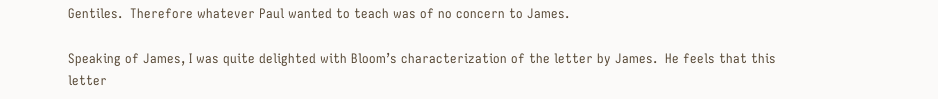Gentiles.  Therefore whatever Paul wanted to teach was of no concern to James.

Speaking of James, I was quite delighted with Bloom’s characterization of the letter by James.  He feels that this letter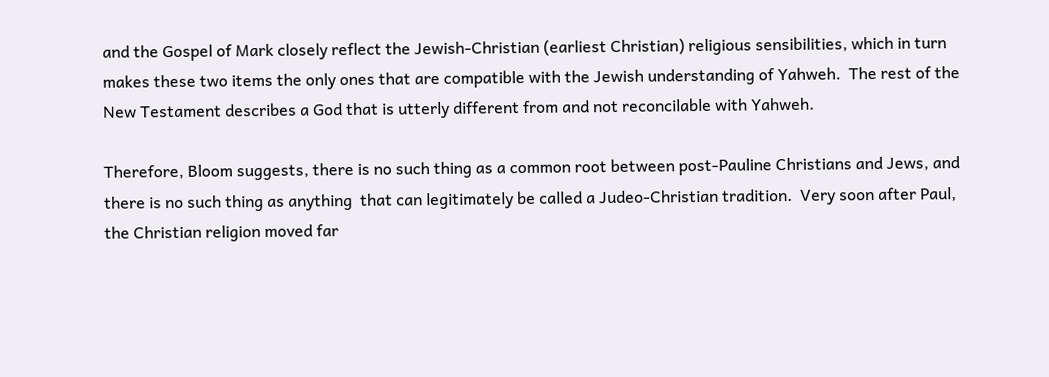and the Gospel of Mark closely reflect the Jewish-Christian (earliest Christian) religious sensibilities, which in turn makes these two items the only ones that are compatible with the Jewish understanding of Yahweh.  The rest of the New Testament describes a God that is utterly different from and not reconcilable with Yahweh.

Therefore, Bloom suggests, there is no such thing as a common root between post-Pauline Christians and Jews, and there is no such thing as anything  that can legitimately be called a Judeo-Christian tradition.  Very soon after Paul, the Christian religion moved far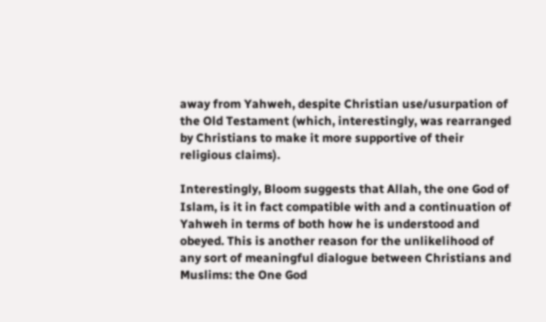away from Yahweh, despite Christian use/usurpation of the Old Testament (which, interestingly, was rearranged by Christians to make it more supportive of their religious claims).

Interestingly, Bloom suggests that Allah, the one God of Islam, is it in fact compatible with and a continuation of Yahweh in terms of both how he is understood and obeyed. This is another reason for the unlikelihood of any sort of meaningful dialogue between Christians and Muslims: the One God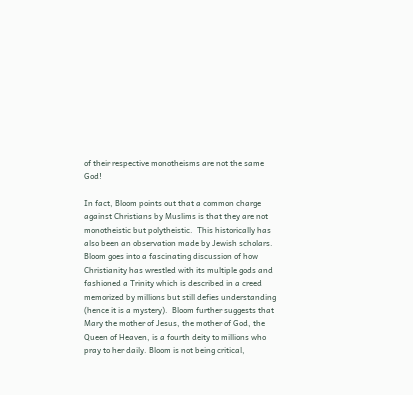of their respective monotheisms are not the same God!

In fact, Bloom points out that a common charge against Christians by Muslims is that they are not monotheistic but polytheistic.  This historically has also been an observation made by Jewish scholars.  Bloom goes into a fascinating discussion of how Christianity has wrestled with its multiple gods and fashioned a Trinity which is described in a creed memorized by millions but still defies understanding (hence it is a mystery).  Bloom further suggests that Mary the mother of Jesus, the mother of God, the Queen of Heaven, is a fourth deity to millions who pray to her daily. Bloom is not being critical,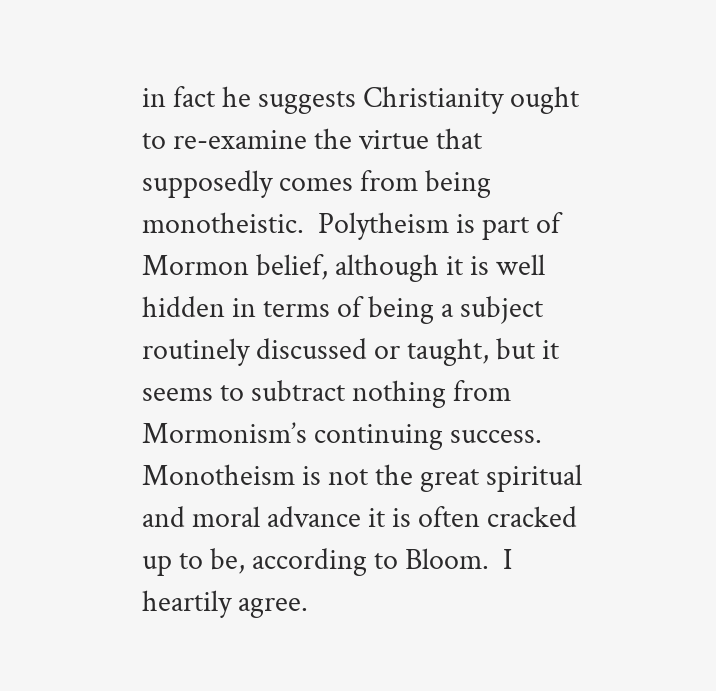in fact he suggests Christianity ought to re-examine the virtue that supposedly comes from being monotheistic.  Polytheism is part of Mormon belief, although it is well hidden in terms of being a subject routinely discussed or taught, but it seems to subtract nothing from Mormonism’s continuing success.  Monotheism is not the great spiritual and moral advance it is often cracked up to be, according to Bloom.  I  heartily agree.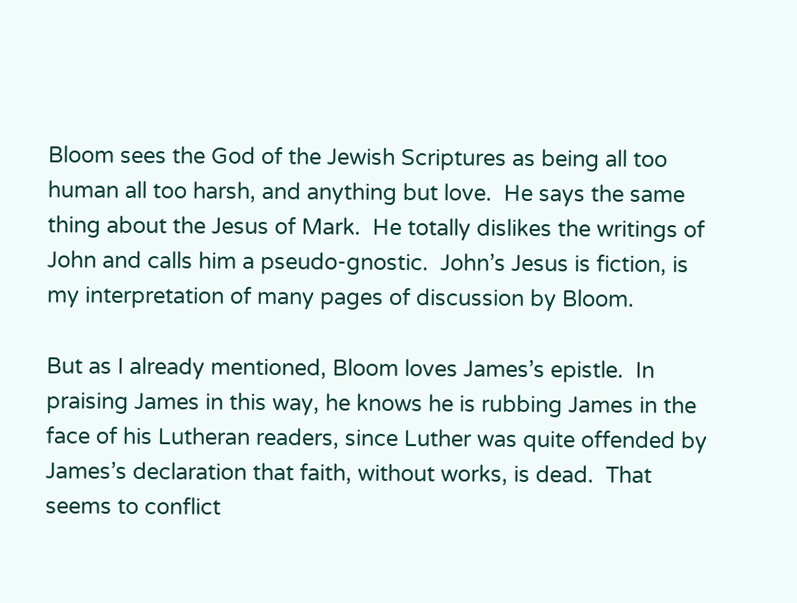Bloom sees the God of the Jewish Scriptures as being all too human all too harsh, and anything but love.  He says the same thing about the Jesus of Mark.  He totally dislikes the writings of John and calls him a pseudo-gnostic.  John’s Jesus is fiction, is my interpretation of many pages of discussion by Bloom.

But as I already mentioned, Bloom loves James’s epistle.  In praising James in this way, he knows he is rubbing James in the face of his Lutheran readers, since Luther was quite offended by James’s declaration that faith, without works, is dead.  That seems to conflict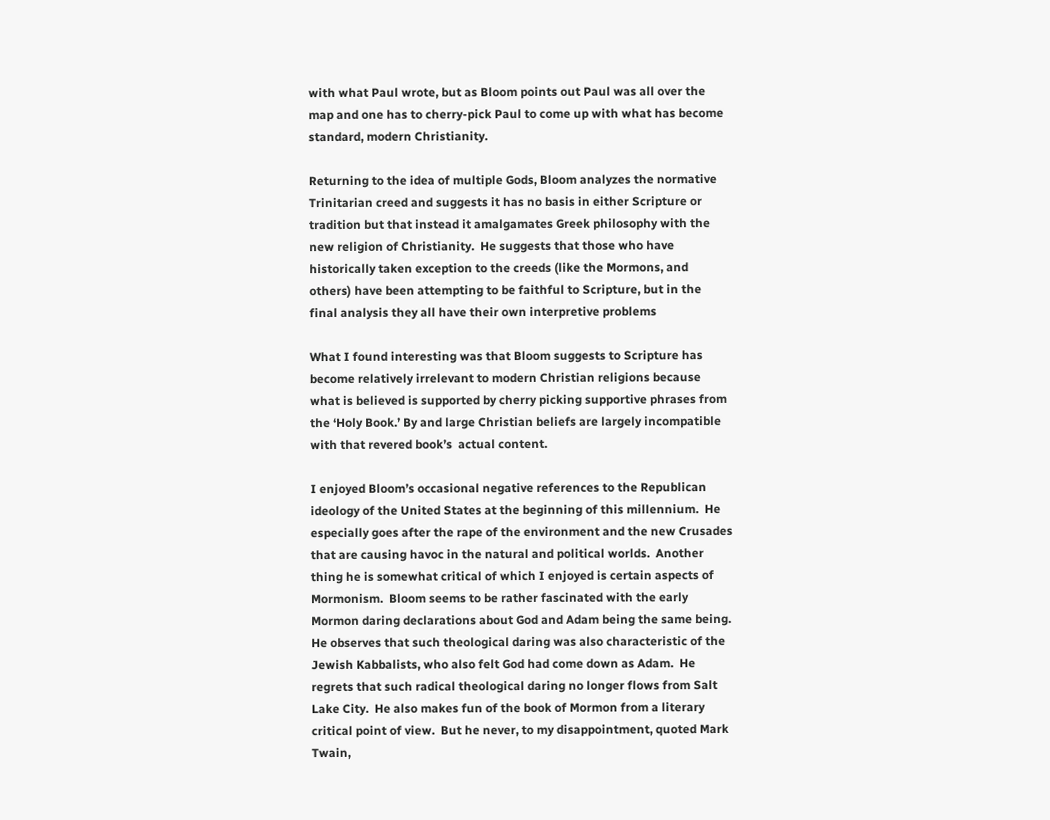with what Paul wrote, but as Bloom points out Paul was all over the map and one has to cherry-pick Paul to come up with what has become standard, modern Christianity.

Returning to the idea of multiple Gods, Bloom analyzes the normative Trinitarian creed and suggests it has no basis in either Scripture or tradition but that instead it amalgamates Greek philosophy with the new religion of Christianity.  He suggests that those who have historically taken exception to the creeds (like the Mormons, and others) have been attempting to be faithful to Scripture, but in the final analysis they all have their own interpretive problems

What I found interesting was that Bloom suggests to Scripture has become relatively irrelevant to modern Christian religions because what is believed is supported by cherry picking supportive phrases from the ‘Holy Book.’ By and large Christian beliefs are largely incompatible with that revered book’s  actual content.

I enjoyed Bloom’s occasional negative references to the Republican ideology of the United States at the beginning of this millennium.  He especially goes after the rape of the environment and the new Crusades that are causing havoc in the natural and political worlds.  Another thing he is somewhat critical of which I enjoyed is certain aspects of Mormonism.  Bloom seems to be rather fascinated with the early Mormon daring declarations about God and Adam being the same being.  He observes that such theological daring was also characteristic of the Jewish Kabbalists, who also felt God had come down as Adam.  He regrets that such radical theological daring no longer flows from Salt Lake City.  He also makes fun of the book of Mormon from a literary critical point of view.  But he never, to my disappointment, quoted Mark Twain,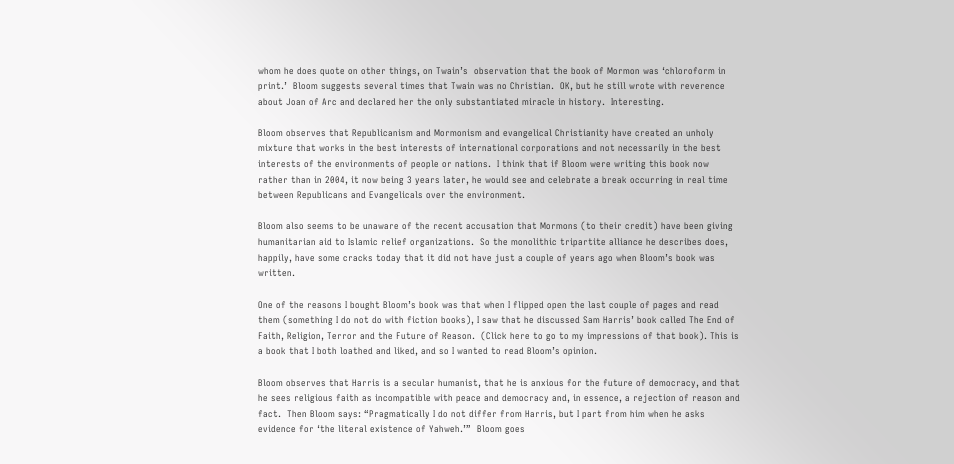whom he does quote on other things, on Twain’s  observation that the book of Mormon was ‘chloroform in print.’  Bloom suggests several times that Twain was no Christian.  OK, but he still wrote with reverence about Joan of Arc and declared her the only substantiated miracle in history.  Interesting.

Bloom observes that Republicanism and Mormonism and evangelical Christianity have created an unholy mixture that works in the best interests of international corporations and not necessarily in the best interests of the environments of people or nations.  I think that if Bloom were writing this book now rather than in 2004, it now being 3 years later, he would see and celebrate a break occurring in real time between Republicans and Evangelicals over the environment.

Bloom also seems to be unaware of the recent accusation that Mormons (to their credit) have been giving humanitarian aid to Islamic relief organizations.  So the monolithic tripartite alliance he describes does, happily, have some cracks today that it did not have just a couple of years ago when Bloom’s book was written.

One of the reasons I bought Bloom’s book was that when I flipped open the last couple of pages and read them (something I do not do with fiction books), I saw that he discussed Sam Harris’ book called The End of Faith, Religion, Terror and the Future of Reason.  (Click here to go to my impressions of that book). This is a book that I both loathed and liked, and so I wanted to read Bloom’s opinion.

Bloom observes that Harris is a secular humanist, that he is anxious for the future of democracy, and that he sees religious faith as incompatible with peace and democracy and, in essence, a rejection of reason and fact.  Then Bloom says: “Pragmatically I do not differ from Harris, but I part from him when he asks evidence for ‘the literal existence of Yahweh.’”  Bloom goes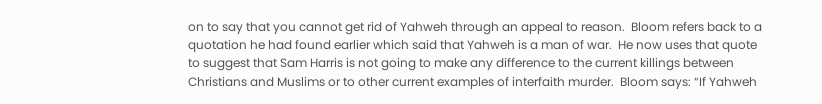on to say that you cannot get rid of Yahweh through an appeal to reason.  Bloom refers back to a quotation he had found earlier which said that Yahweh is a man of war.  He now uses that quote to suggest that Sam Harris is not going to make any difference to the current killings between Christians and Muslims or to other current examples of interfaith murder.  Bloom says: “If Yahweh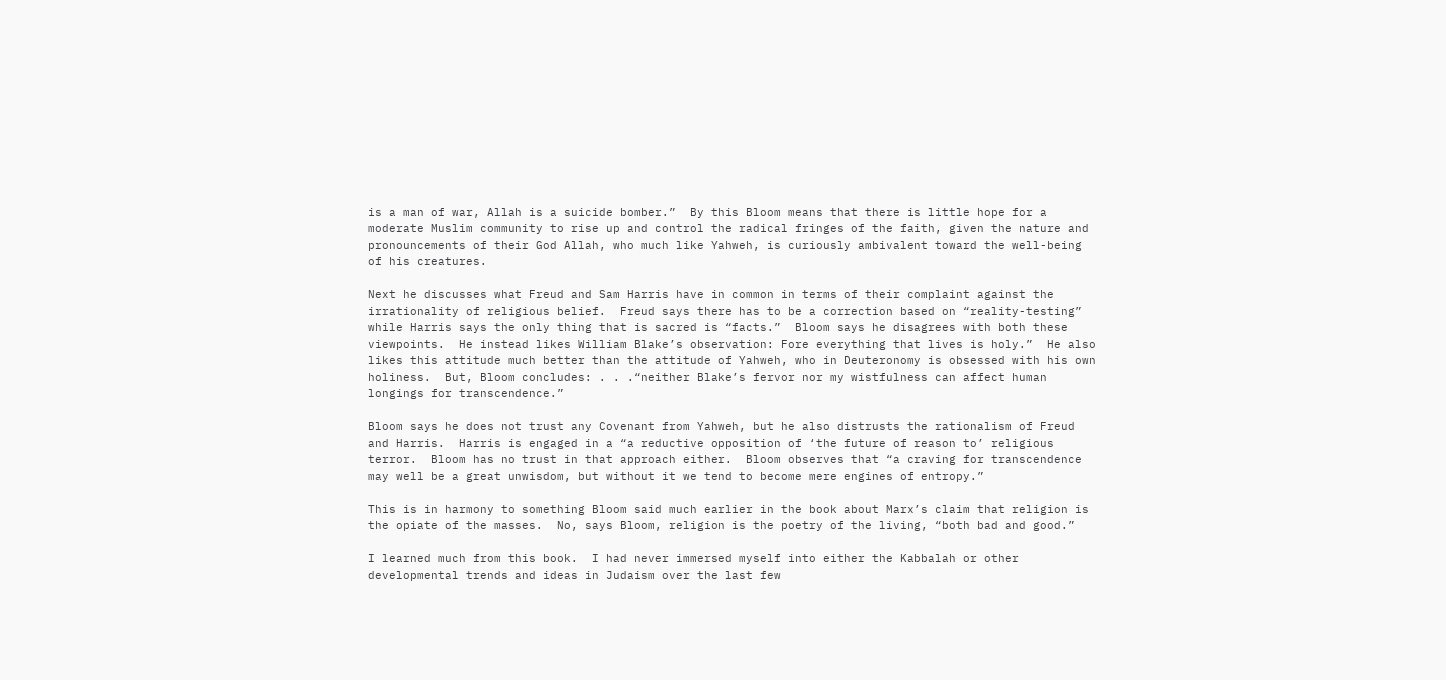is a man of war, Allah is a suicide bomber.”  By this Bloom means that there is little hope for a moderate Muslim community to rise up and control the radical fringes of the faith, given the nature and pronouncements of their God Allah, who much like Yahweh, is curiously ambivalent toward the well-being of his creatures.

Next he discusses what Freud and Sam Harris have in common in terms of their complaint against the irrationality of religious belief.  Freud says there has to be a correction based on “reality-testing” while Harris says the only thing that is sacred is “facts.”  Bloom says he disagrees with both these viewpoints.  He instead likes William Blake’s observation: Fore everything that lives is holy.”  He also likes this attitude much better than the attitude of Yahweh, who in Deuteronomy is obsessed with his own holiness.  But, Bloom concludes: . . .“neither Blake’s fervor nor my wistfulness can affect human longings for transcendence.”

Bloom says he does not trust any Covenant from Yahweh, but he also distrusts the rationalism of Freud and Harris.  Harris is engaged in a “a reductive opposition of ‘the future of reason to’ religious terror.  Bloom has no trust in that approach either.  Bloom observes that “a craving for transcendence may well be a great unwisdom, but without it we tend to become mere engines of entropy.”

This is in harmony to something Bloom said much earlier in the book about Marx’s claim that religion is the opiate of the masses.  No, says Bloom, religion is the poetry of the living, “both bad and good.”

I learned much from this book.  I had never immersed myself into either the Kabbalah or other developmental trends and ideas in Judaism over the last few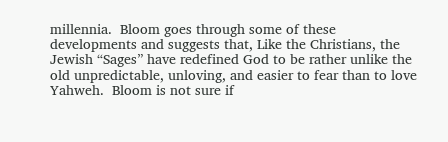millennia.  Bloom goes through some of these developments and suggests that, Like the Christians, the Jewish “Sages” have redefined God to be rather unlike the old unpredictable, unloving, and easier to fear than to love Yahweh.  Bloom is not sure if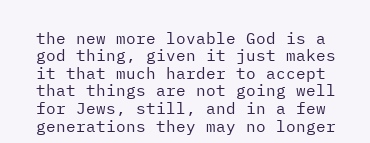the new more lovable God is a god thing, given it just makes it that much harder to accept that things are not going well for Jews, still, and in a few generations they may no longer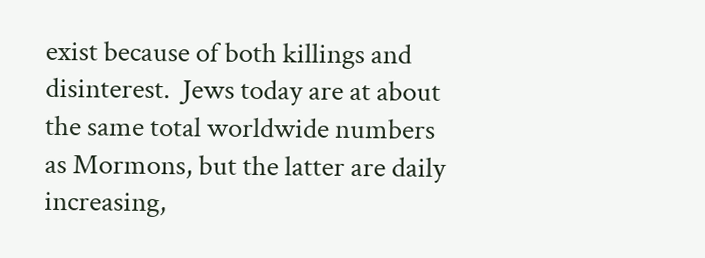exist because of both killings and disinterest.  Jews today are at about the same total worldwide numbers as Mormons, but the latter are daily increasing,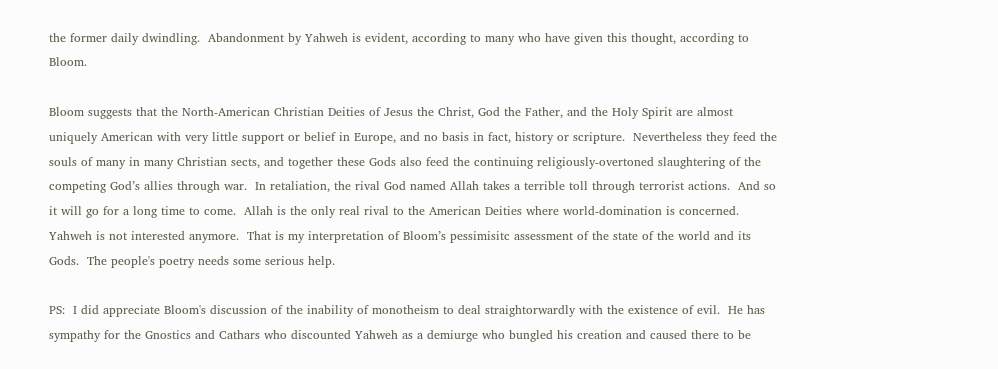the former daily dwindling.  Abandonment by Yahweh is evident, according to many who have given this thought, according to Bloom.

Bloom suggests that the North-American Christian Deities of Jesus the Christ, God the Father, and the Holy Spirit are almost uniquely American with very little support or belief in Europe, and no basis in fact, history or scripture.  Nevertheless they feed the souls of many in many Christian sects, and together these Gods also feed the continuing religiously-overtoned slaughtering of the competing God’s allies through war.  In retaliation, the rival God named Allah takes a terrible toll through terrorist actions.  And so it will go for a long time to come.  Allah is the only real rival to the American Deities where world-domination is concerned.   Yahweh is not interested anymore.  That is my interpretation of Bloom’s pessimisitc assessment of the state of the world and its Gods.  The people's poetry needs some serious help.

PS:  I did appreciate Bloom's discussion of the inability of monotheism to deal straightorwardly with the existence of evil.  He has sympathy for the Gnostics and Cathars who discounted Yahweh as a demiurge who bungled his creation and caused there to be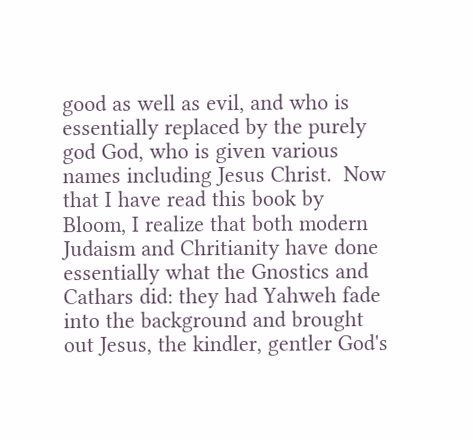good as well as evil, and who is essentially replaced by the purely god God, who is given various names including Jesus Christ.  Now that I have read this book by Bloom, I realize that both modern Judaism and Chritianity have done essentially what the Gnostics and Cathars did: they had Yahweh fade into the background and brought out Jesus, the kindler, gentler God's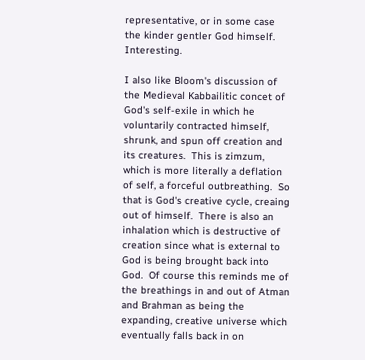representative, or in some case the kinder gentler God himself.  Interesting.

I also like Bloom's discussion of the Medieval Kabbailitic concet of God's self-exile in which he voluntarily contracted himself, shrunk, and spun off creation and its creatures.  This is zimzum, which is more literally a deflation of self, a forceful outbreathing.  So that is God's creative cycle, creaing out of himself.  There is also an inhalation which is destructive of creation since what is external to God is being brought back into God.  Of course this reminds me of the breathings in and out of Atman and Brahman as being the expanding, creative universe which eventually falls back in on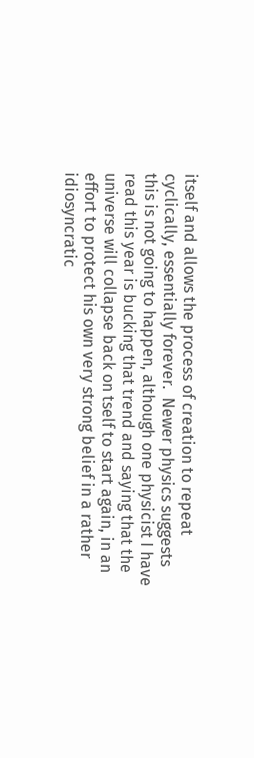itself and allows the process of creation to repeat cyclically, essentially forever.  Newer physics suggests this is not going to happen, although one physicist I have read this year is bucking that trend and saying that the universe will collapse back on tself to start again, in an effort to protect his own very strong belief in a rather idiosyncratic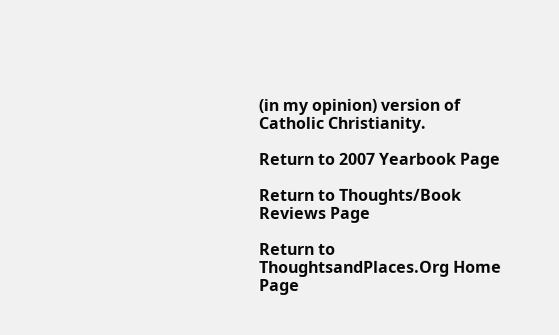(in my opinion) version of Catholic Christianity.

Return to 2007 Yearbook Page

Return to Thoughts/Book Reviews Page

Return to ThoughtsandPlaces.Org Home Page